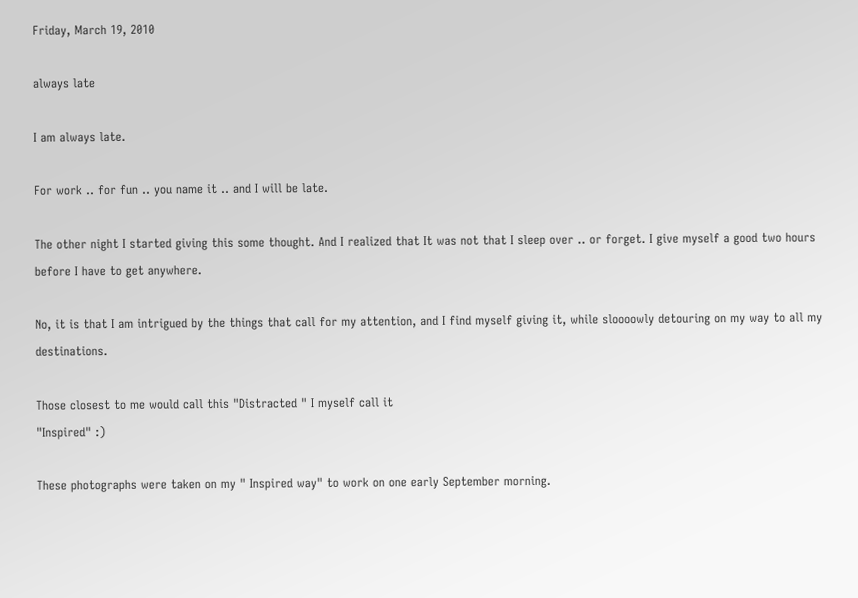Friday, March 19, 2010

always late

I am always late.

For work .. for fun .. you name it .. and I will be late.

The other night I started giving this some thought. And I realized that It was not that I sleep over .. or forget. I give myself a good two hours before I have to get anywhere.

No, it is that I am intrigued by the things that call for my attention, and I find myself giving it, while sloooowly detouring on my way to all my destinations.

Those closest to me would call this "Distracted " I myself call it
"Inspired" :)

These photographs were taken on my " Inspired way" to work on one early September morning.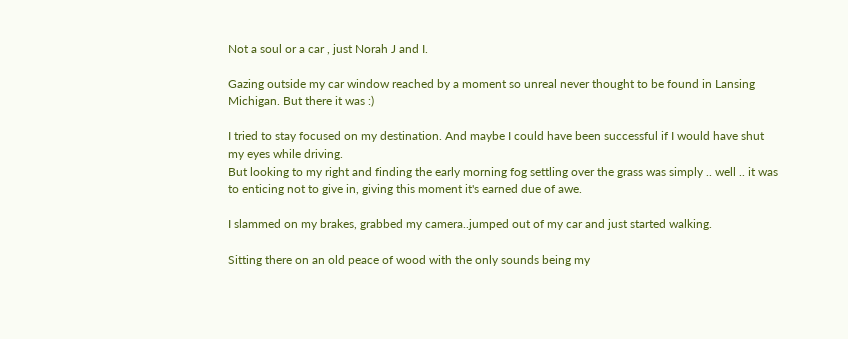Not a soul or a car , just Norah J and I.

Gazing outside my car window reached by a moment so unreal never thought to be found in Lansing Michigan. But there it was :)

I tried to stay focused on my destination. And maybe I could have been successful if I would have shut my eyes while driving.
But looking to my right and finding the early morning fog settling over the grass was simply .. well .. it was to enticing not to give in, giving this moment it's earned due of awe.

I slammed on my brakes, grabbed my camera..jumped out of my car and just started walking.

Sitting there on an old peace of wood with the only sounds being my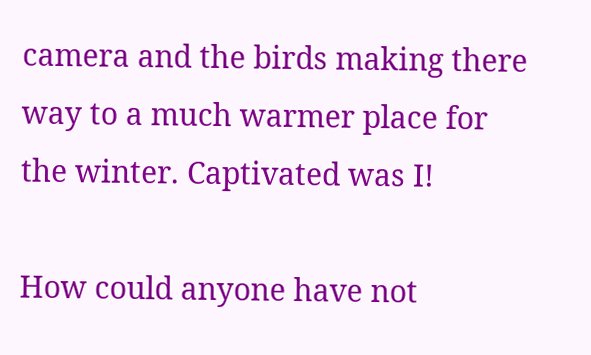camera and the birds making there way to a much warmer place for the winter. Captivated was I!

How could anyone have not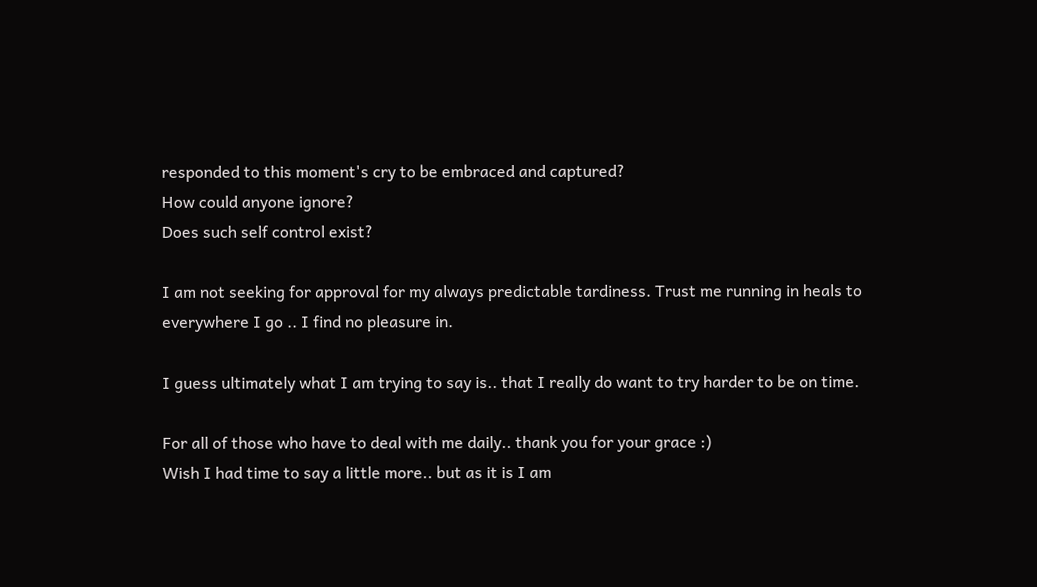responded to this moment's cry to be embraced and captured?
How could anyone ignore?
Does such self control exist?

I am not seeking for approval for my always predictable tardiness. Trust me running in heals to everywhere I go .. I find no pleasure in.

I guess ultimately what I am trying to say is.. that I really do want to try harder to be on time.

For all of those who have to deal with me daily.. thank you for your grace :)
Wish I had time to say a little more.. but as it is I am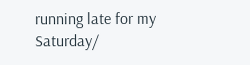running late for my Saturday/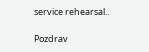service rehearsal..

Pozdrav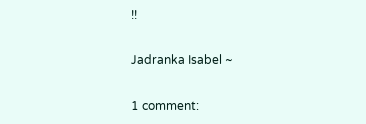!!

Jadranka Isabel ~

1 comment: